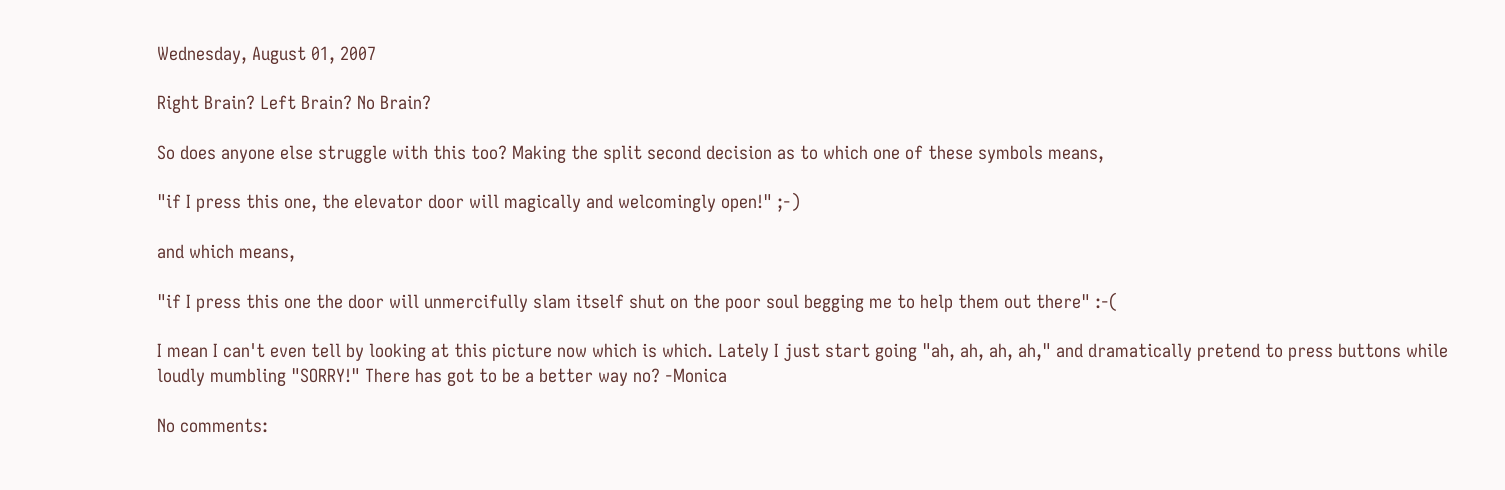Wednesday, August 01, 2007

Right Brain? Left Brain? No Brain?

So does anyone else struggle with this too? Making the split second decision as to which one of these symbols means,

"if I press this one, the elevator door will magically and welcomingly open!" ;-)

and which means,

"if I press this one the door will unmercifully slam itself shut on the poor soul begging me to help them out there" :-(

I mean I can't even tell by looking at this picture now which is which. Lately I just start going "ah, ah, ah, ah," and dramatically pretend to press buttons while loudly mumbling "SORRY!" There has got to be a better way no? -Monica

No comments: